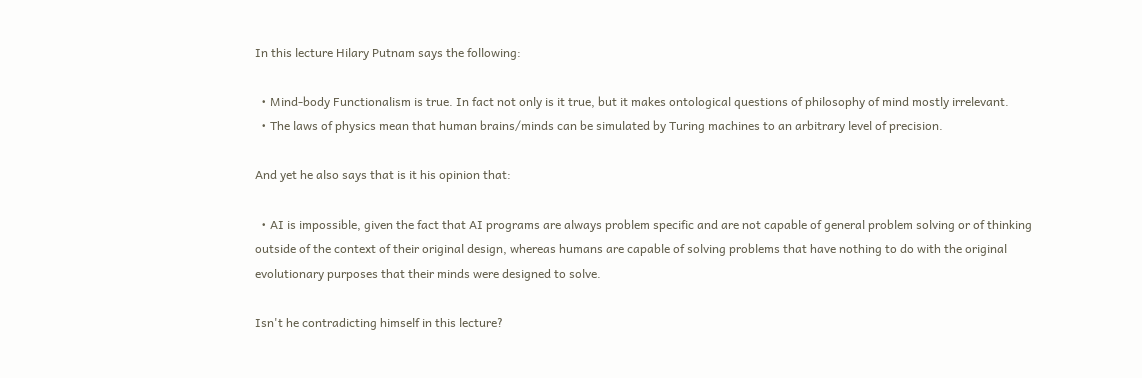In this lecture Hilary Putnam says the following:

  • Mind-body Functionalism is true. In fact not only is it true, but it makes ontological questions of philosophy of mind mostly irrelevant.
  • The laws of physics mean that human brains/minds can be simulated by Turing machines to an arbitrary level of precision.

And yet he also says that is it his opinion that:

  • AI is impossible, given the fact that AI programs are always problem specific and are not capable of general problem solving or of thinking outside of the context of their original design, whereas humans are capable of solving problems that have nothing to do with the original evolutionary purposes that their minds were designed to solve.

Isn't he contradicting himself in this lecture?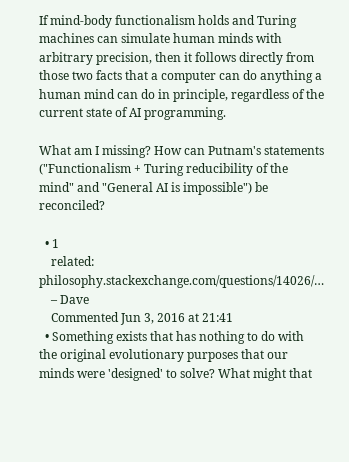If mind-body functionalism holds and Turing machines can simulate human minds with arbitrary precision, then it follows directly from those two facts that a computer can do anything a human mind can do in principle, regardless of the current state of AI programming.

What am I missing? How can Putnam's statements ("Functionalism + Turing reducibility of the mind" and "General AI is impossible") be reconciled?

  • 1
    related: philosophy.stackexchange.com/questions/14026/…
    – Dave
    Commented Jun 3, 2016 at 21:41
  • Something exists that has nothing to do with the original evolutionary purposes that our minds were 'designed' to solve? What might that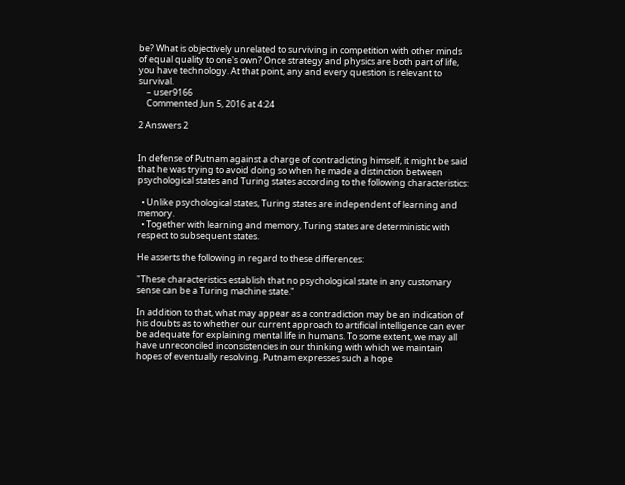be? What is objectively unrelated to surviving in competition with other minds of equal quality to one's own? Once strategy and physics are both part of life, you have technology. At that point, any and every question is relevant to survival.
    – user9166
    Commented Jun 5, 2016 at 4:24

2 Answers 2


In defense of Putnam against a charge of contradicting himself, it might be said that he was trying to avoid doing so when he made a distinction between psychological states and Turing states according to the following characteristics:

  • Unlike psychological states, Turing states are independent of learning and memory.
  • Together with learning and memory, Turing states are deterministic with respect to subsequent states.

He asserts the following in regard to these differences:

"These characteristics establish that no psychological state in any customary sense can be a Turing machine state."

In addition to that, what may appear as a contradiction may be an indication of his doubts as to whether our current approach to artificial intelligence can ever be adequate for explaining mental life in humans. To some extent, we may all have unreconciled inconsistencies in our thinking with which we maintain hopes of eventually resolving. Putnam expresses such a hope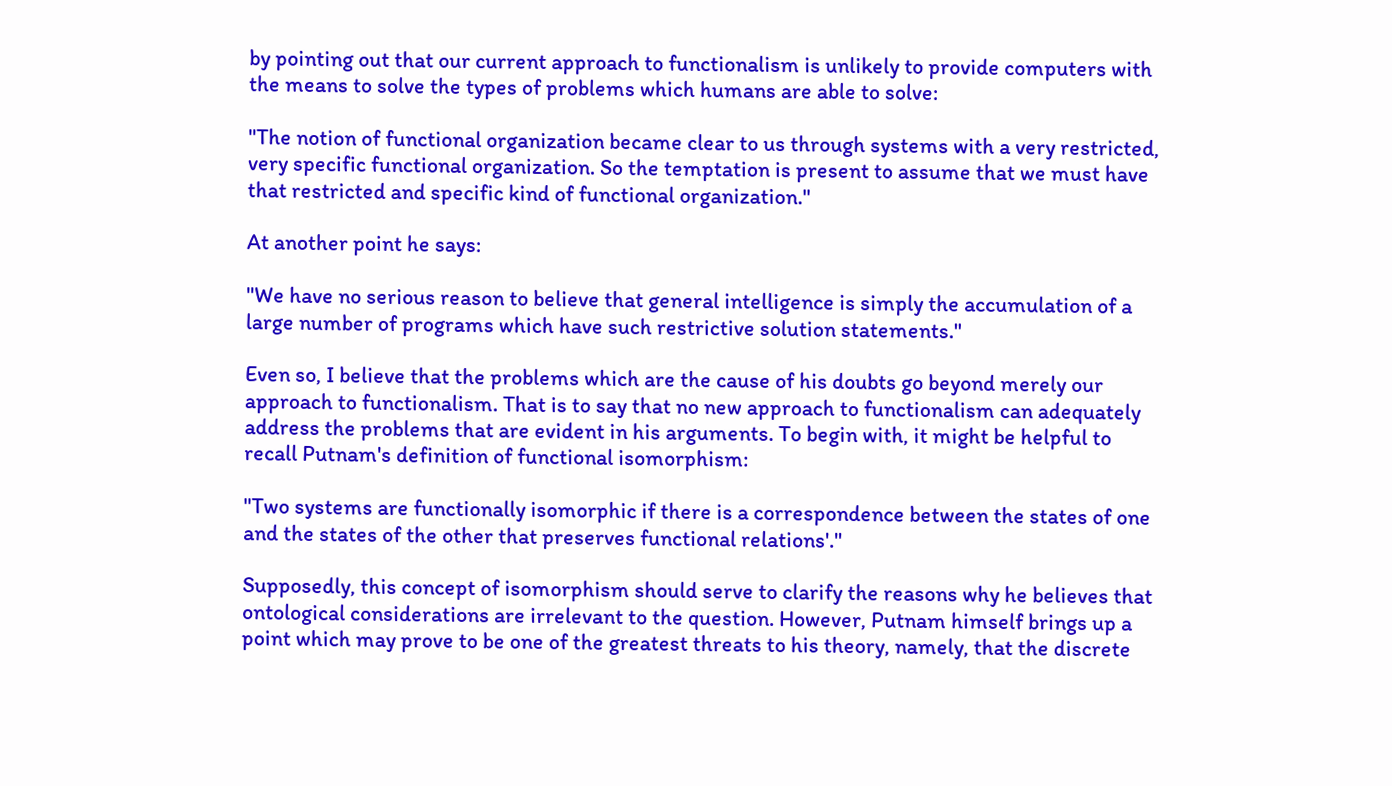by pointing out that our current approach to functionalism is unlikely to provide computers with the means to solve the types of problems which humans are able to solve:

"The notion of functional organization became clear to us through systems with a very restricted, very specific functional organization. So the temptation is present to assume that we must have that restricted and specific kind of functional organization."

At another point he says:

"We have no serious reason to believe that general intelligence is simply the accumulation of a large number of programs which have such restrictive solution statements."

Even so, I believe that the problems which are the cause of his doubts go beyond merely our approach to functionalism. That is to say that no new approach to functionalism can adequately address the problems that are evident in his arguments. To begin with, it might be helpful to recall Putnam's definition of functional isomorphism:

"Two systems are functionally isomorphic if there is a correspondence between the states of one and the states of the other that preserves functional relations'."

Supposedly, this concept of isomorphism should serve to clarify the reasons why he believes that ontological considerations are irrelevant to the question. However, Putnam himself brings up a point which may prove to be one of the greatest threats to his theory, namely, that the discrete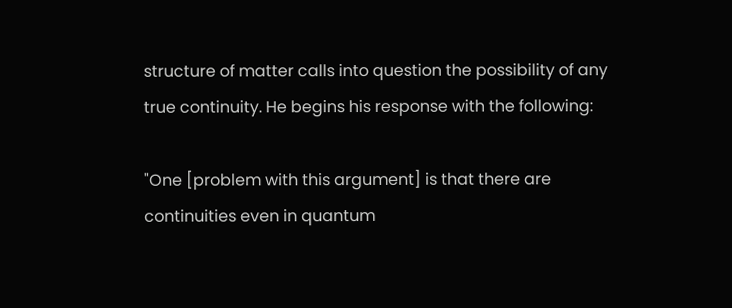structure of matter calls into question the possibility of any true continuity. He begins his response with the following:

"One [problem with this argument] is that there are continuities even in quantum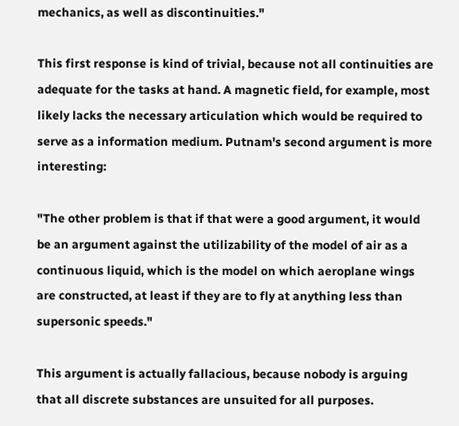mechanics, as well as discontinuities."

This first response is kind of trivial, because not all continuities are adequate for the tasks at hand. A magnetic field, for example, most likely lacks the necessary articulation which would be required to serve as a information medium. Putnam's second argument is more interesting:

"The other problem is that if that were a good argument, it would be an argument against the utilizability of the model of air as a continuous liquid, which is the model on which aeroplane wings are constructed, at least if they are to fly at anything less than supersonic speeds."

This argument is actually fallacious, because nobody is arguing that all discrete substances are unsuited for all purposes.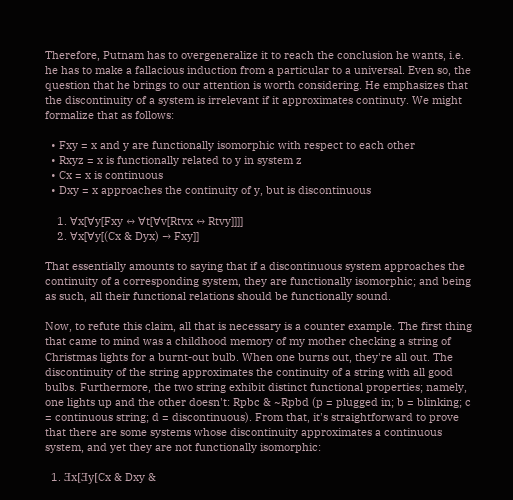Therefore, Putnam has to overgeneralize it to reach the conclusion he wants, i.e. he has to make a fallacious induction from a particular to a universal. Even so, the question that he brings to our attention is worth considering. He emphasizes that the discontinuity of a system is irrelevant if it approximates continuty. We might formalize that as follows:

  • Fxy = x and y are functionally isomorphic with respect to each other
  • Rxyz = x is functionally related to y in system z
  • Cx = x is continuous
  • Dxy = x approaches the continuity of y, but is discontinuous

    1. ∀x[∀y[Fxy ↔ ∀t[∀v[Rtvx ↔ Rtvy]]]]
    2. ∀x[∀y[(Cx & Dyx) → Fxy]]

That essentially amounts to saying that if a discontinuous system approaches the continuity of a corresponding system, they are functionally isomorphic; and being as such, all their functional relations should be functionally sound.

Now, to refute this claim, all that is necessary is a counter example. The first thing that came to mind was a childhood memory of my mother checking a string of Christmas lights for a burnt-out bulb. When one burns out, they're all out. The discontinuity of the string approximates the continuity of a string with all good bulbs. Furthermore, the two string exhibit distinct functional properties; namely, one lights up and the other doesn't: Rpbc & ~Rpbd (p = plugged in; b = blinking; c = continuous string; d = discontinuous). From that, it's straightforward to prove that there are some systems whose discontinuity approximates a continuous system, and yet they are not functionally isomorphic:

  1. Ǝx[Ǝy[Cx & Dxy &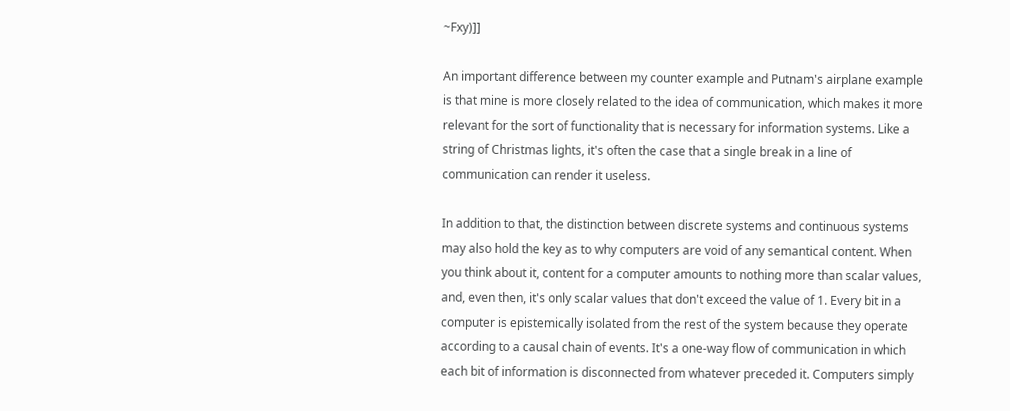~Fxy)]]

An important difference between my counter example and Putnam's airplane example is that mine is more closely related to the idea of communication, which makes it more relevant for the sort of functionality that is necessary for information systems. Like a string of Christmas lights, it's often the case that a single break in a line of communication can render it useless.

In addition to that, the distinction between discrete systems and continuous systems may also hold the key as to why computers are void of any semantical content. When you think about it, content for a computer amounts to nothing more than scalar values, and, even then, it's only scalar values that don't exceed the value of 1. Every bit in a computer is epistemically isolated from the rest of the system because they operate according to a causal chain of events. It's a one-way flow of communication in which each bit of information is disconnected from whatever preceded it. Computers simply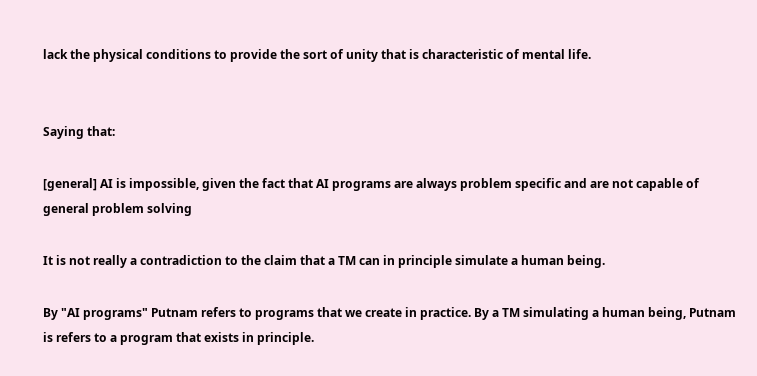lack the physical conditions to provide the sort of unity that is characteristic of mental life.


Saying that:

[general] AI is impossible, given the fact that AI programs are always problem specific and are not capable of general problem solving

It is not really a contradiction to the claim that a TM can in principle simulate a human being.

By "AI programs" Putnam refers to programs that we create in practice. By a TM simulating a human being, Putnam is refers to a program that exists in principle.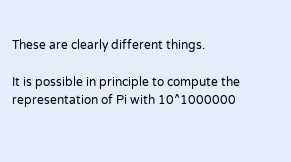These are clearly different things.

It is possible in principle to compute the representation of Pi with 10^1000000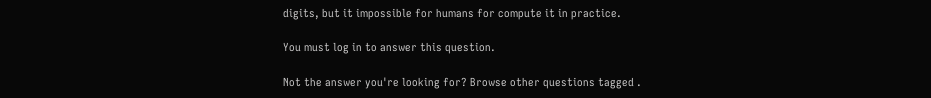digits, but it impossible for humans for compute it in practice.

You must log in to answer this question.

Not the answer you're looking for? Browse other questions tagged .